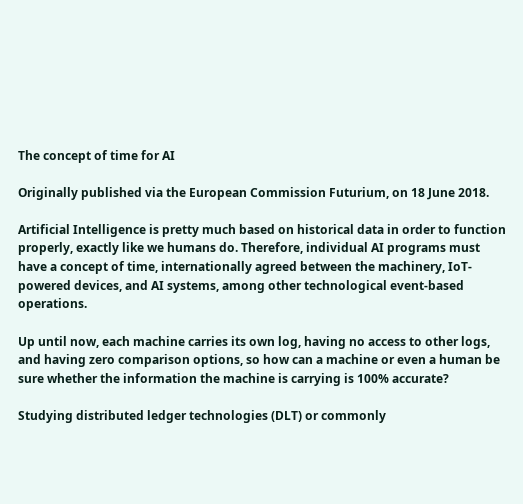The concept of time for AI

Originally published via the European Commission Futurium, on 18 June 2018.

Artificial Intelligence is pretty much based on historical data in order to function properly, exactly like we humans do. Therefore, individual AI programs must have a concept of time, internationally agreed between the machinery, IoT-powered devices, and AI systems, among other technological event-based operations.

Up until now, each machine carries its own log, having no access to other logs, and having zero comparison options, so how can a machine or even a human be sure whether the information the machine is carrying is 100% accurate?

Studying distributed ledger technologies (DLT) or commonly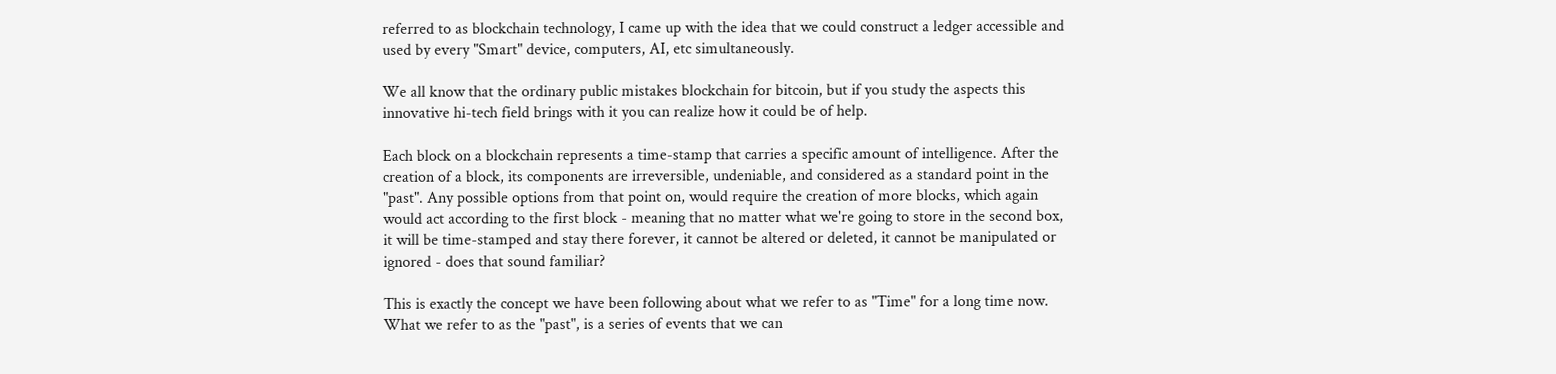referred to as blockchain technology, I came up with the idea that we could construct a ledger accessible and used by every "Smart" device, computers, AI, etc simultaneously.

We all know that the ordinary public mistakes blockchain for bitcoin, but if you study the aspects this innovative hi-tech field brings with it you can realize how it could be of help.

Each block on a blockchain represents a time-stamp that carries a specific amount of intelligence. After the creation of a block, its components are irreversible, undeniable, and considered as a standard point in the "past". Any possible options from that point on, would require the creation of more blocks, which again would act according to the first block - meaning that no matter what we're going to store in the second box, it will be time-stamped and stay there forever, it cannot be altered or deleted, it cannot be manipulated or ignored - does that sound familiar?

This is exactly the concept we have been following about what we refer to as "Time" for a long time now. What we refer to as the "past", is a series of events that we can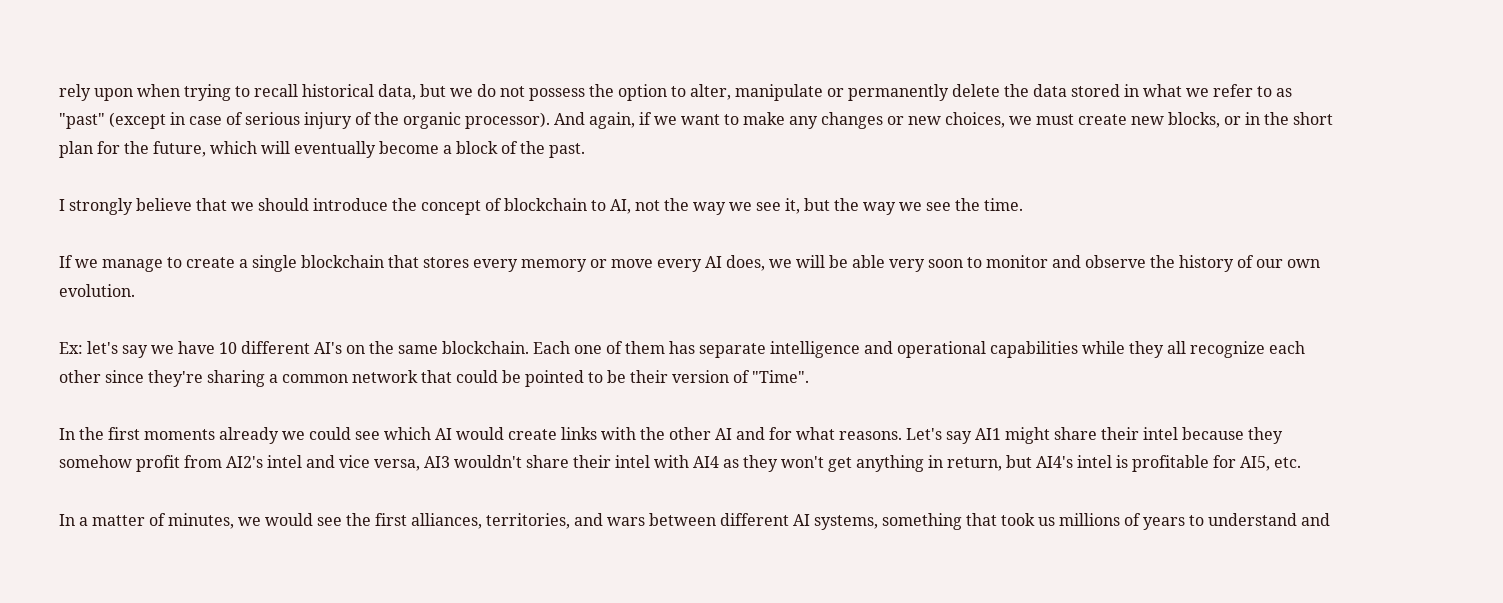rely upon when trying to recall historical data, but we do not possess the option to alter, manipulate or permanently delete the data stored in what we refer to as "past" (except in case of serious injury of the organic processor). And again, if we want to make any changes or new choices, we must create new blocks, or in the short plan for the future, which will eventually become a block of the past.

I strongly believe that we should introduce the concept of blockchain to AI, not the way we see it, but the way we see the time.

If we manage to create a single blockchain that stores every memory or move every AI does, we will be able very soon to monitor and observe the history of our own evolution.

Ex: let's say we have 10 different AI's on the same blockchain. Each one of them has separate intelligence and operational capabilities while they all recognize each other since they're sharing a common network that could be pointed to be their version of "Time".

In the first moments already we could see which AI would create links with the other AI and for what reasons. Let's say AI1 might share their intel because they somehow profit from AI2's intel and vice versa, AI3 wouldn't share their intel with AI4 as they won't get anything in return, but AI4's intel is profitable for AI5, etc.

In a matter of minutes, we would see the first alliances, territories, and wars between different AI systems, something that took us millions of years to understand and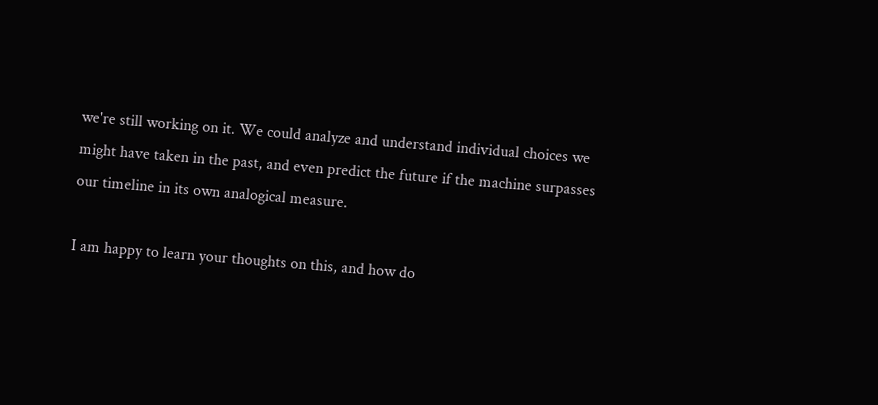we're still working on it. We could analyze and understand individual choices we might have taken in the past, and even predict the future if the machine surpasses our timeline in its own analogical measure.

I am happy to learn your thoughts on this, and how do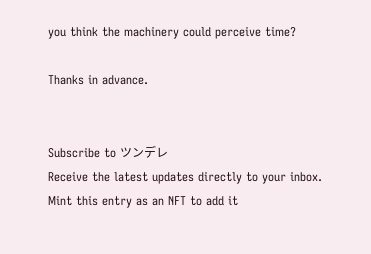you think the machinery could perceive time?

Thanks in advance.


Subscribe to ツンデレ
Receive the latest updates directly to your inbox.
Mint this entry as an NFT to add it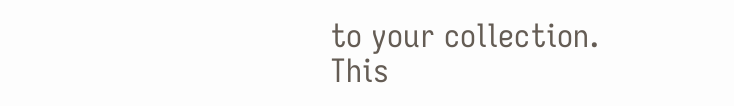to your collection.
This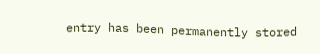entry has been permanently stored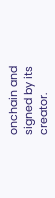onchain and signed by its creator.